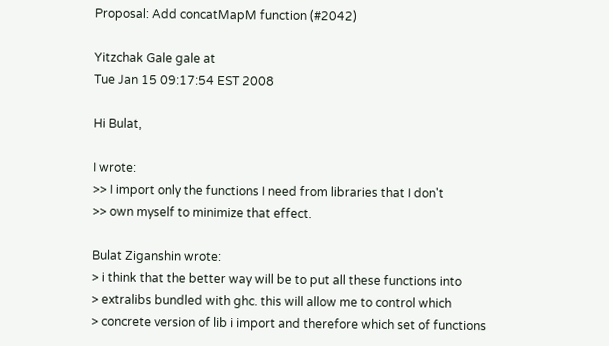Proposal: Add concatMapM function (#2042)

Yitzchak Gale gale at
Tue Jan 15 09:17:54 EST 2008

Hi Bulat,

I wrote:
>> I import only the functions I need from libraries that I don't
>> own myself to minimize that effect.

Bulat Ziganshin wrote:
> i think that the better way will be to put all these functions into
> extralibs bundled with ghc. this will allow me to control which
> concrete version of lib i import and therefore which set of functions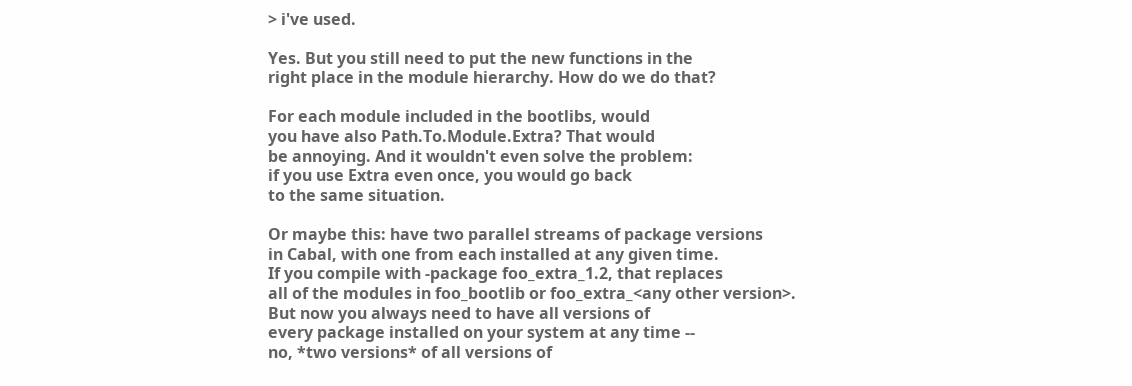> i've used.

Yes. But you still need to put the new functions in the
right place in the module hierarchy. How do we do that?

For each module included in the bootlibs, would
you have also Path.To.Module.Extra? That would
be annoying. And it wouldn't even solve the problem:
if you use Extra even once, you would go back
to the same situation.

Or maybe this: have two parallel streams of package versions
in Cabal, with one from each installed at any given time.
If you compile with -package foo_extra_1.2, that replaces
all of the modules in foo_bootlib or foo_extra_<any other version>.
But now you always need to have all versions of
every package installed on your system at any time --
no, *two versions* of all versions of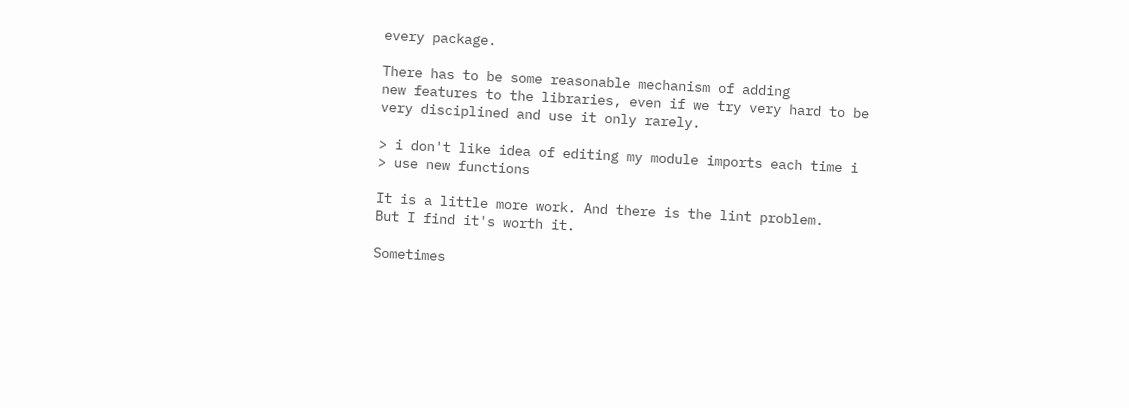every package.

There has to be some reasonable mechanism of adding
new features to the libraries, even if we try very hard to be
very disciplined and use it only rarely.

> i don't like idea of editing my module imports each time i
> use new functions

It is a little more work. And there is the lint problem.
But I find it's worth it.

Sometimes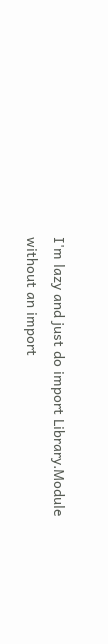I'm lazy and just do import Library.Module
without an import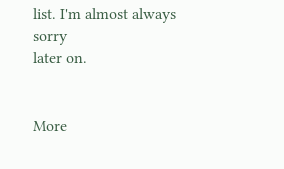list. I'm almost always sorry
later on.


More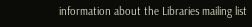information about the Libraries mailing list